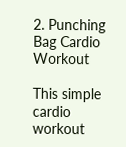2. Punching Bag Cardio Workout

This simple cardio workout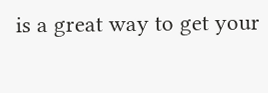is a great way to get your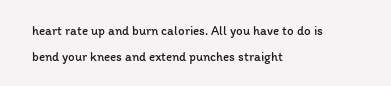heart rate up and burn calories. All you have to do is bend your knees and extend punches straight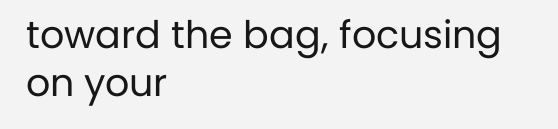toward the bag, focusing on your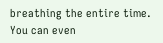breathing the entire time. You can even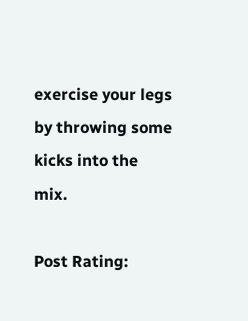exercise your legs by throwing some kicks into the mix.

Post Rating: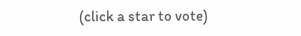(click a star to vote)